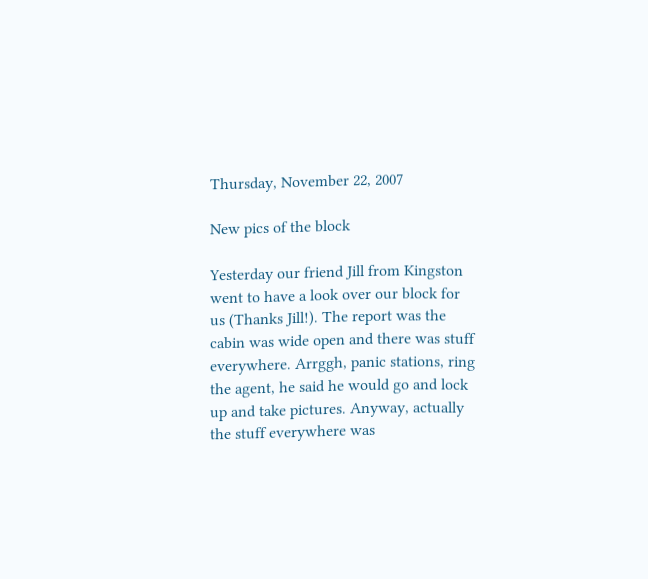Thursday, November 22, 2007

New pics of the block

Yesterday our friend Jill from Kingston went to have a look over our block for us (Thanks Jill!). The report was the cabin was wide open and there was stuff everywhere. Arrggh, panic stations, ring the agent, he said he would go and lock up and take pictures. Anyway, actually the stuff everywhere was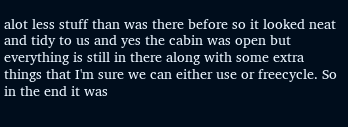alot less stuff than was there before so it looked neat and tidy to us and yes the cabin was open but everything is still in there along with some extra things that I'm sure we can either use or freecycle. So in the end it was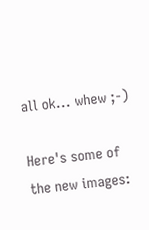all ok... whew ;-)

Here's some of the new images: